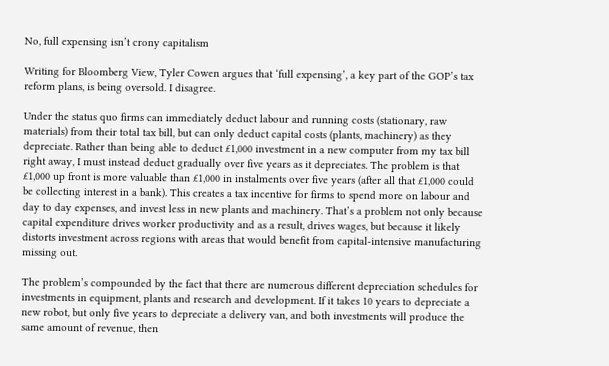No, full expensing isn’t crony capitalism

Writing for Bloomberg View, Tyler Cowen argues that ‘full expensing’, a key part of the GOP’s tax reform plans, is being oversold. I disagree.

Under the status quo firms can immediately deduct labour and running costs (stationary, raw materials) from their total tax bill, but can only deduct capital costs (plants, machinery) as they depreciate. Rather than being able to deduct £1,000 investment in a new computer from my tax bill right away, I must instead deduct gradually over five years as it depreciates. The problem is that £1,000 up front is more valuable than £1,000 in instalments over five years (after all that £1,000 could be collecting interest in a bank). This creates a tax incentive for firms to spend more on labour and day to day expenses, and invest less in new plants and machinery. That’s a problem not only because capital expenditure drives worker productivity and as a result, drives wages, but because it likely distorts investment across regions with areas that would benefit from capital-intensive manufacturing missing out.

The problem’s compounded by the fact that there are numerous different depreciation schedules for investments in equipment, plants and research and development. If it takes 10 years to depreciate a new robot, but only five years to depreciate a delivery van, and both investments will produce the same amount of revenue, then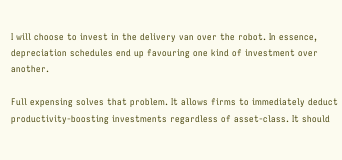I will choose to invest in the delivery van over the robot. In essence, depreciation schedules end up favouring one kind of investment over another.

Full expensing solves that problem. It allows firms to immediately deduct productivity-boosting investments regardless of asset-class. It should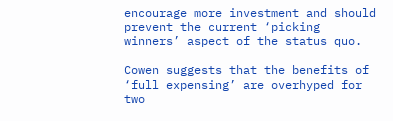encourage more investment and should prevent the current ‘picking winners’ aspect of the status quo.

Cowen suggests that the benefits of ‘full expensing’ are overhyped for two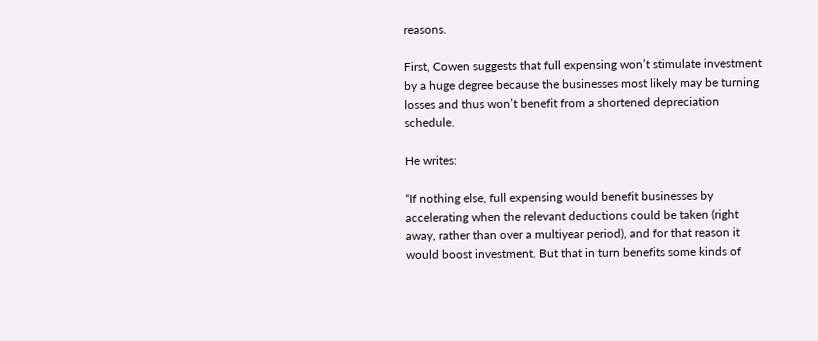reasons.

First, Cowen suggests that full expensing won’t stimulate investment by a huge degree because the businesses most likely may be turning losses and thus won’t benefit from a shortened depreciation schedule.

He writes:

“If nothing else, full expensing would benefit businesses by accelerating when the relevant deductions could be taken (right away, rather than over a multiyear period), and for that reason it would boost investment. But that in turn benefits some kinds of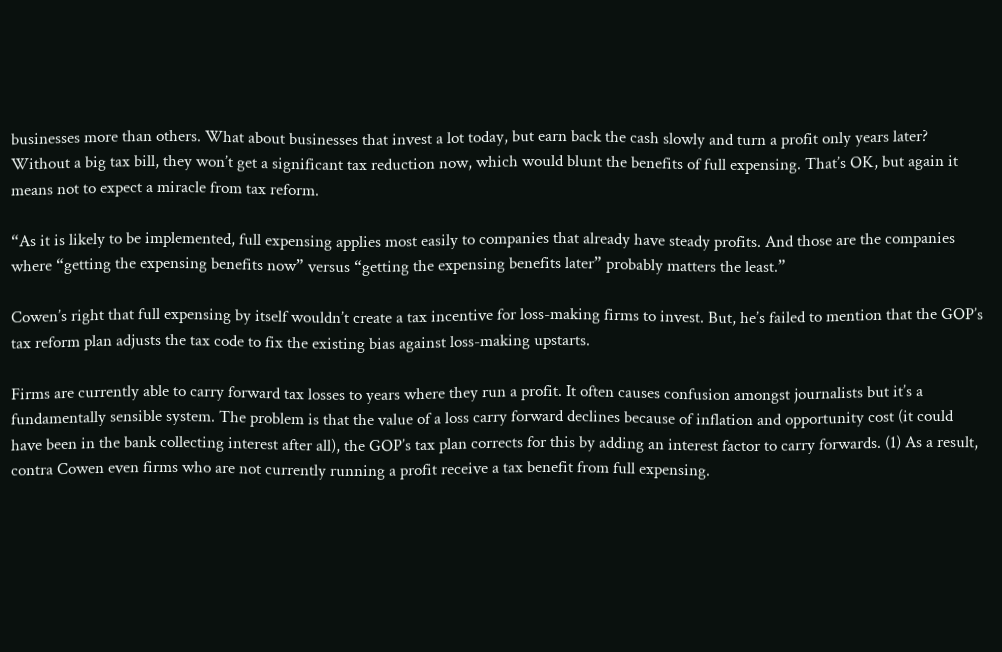businesses more than others. What about businesses that invest a lot today, but earn back the cash slowly and turn a profit only years later? Without a big tax bill, they won’t get a significant tax reduction now, which would blunt the benefits of full expensing. That’s OK, but again it means not to expect a miracle from tax reform.

“As it is likely to be implemented, full expensing applies most easily to companies that already have steady profits. And those are the companies where “getting the expensing benefits now” versus “getting the expensing benefits later” probably matters the least.”

Cowen’s right that full expensing by itself wouldn’t create a tax incentive for loss-making firms to invest. But, he’s failed to mention that the GOP’s tax reform plan adjusts the tax code to fix the existing bias against loss-making upstarts.

Firms are currently able to carry forward tax losses to years where they run a profit. It often causes confusion amongst journalists but it’s a fundamentally sensible system. The problem is that the value of a loss carry forward declines because of inflation and opportunity cost (it could have been in the bank collecting interest after all), the GOP’s tax plan corrects for this by adding an interest factor to carry forwards. (1) As a result, contra Cowen even firms who are not currently running a profit receive a tax benefit from full expensing.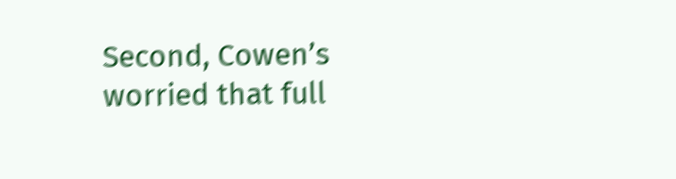Second, Cowen’s worried that full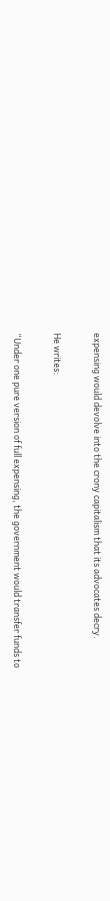expensing would devolve into the crony capitalism that its advocates decry.

He writes:

“Under one pure version of full expensing, the government would transfer funds to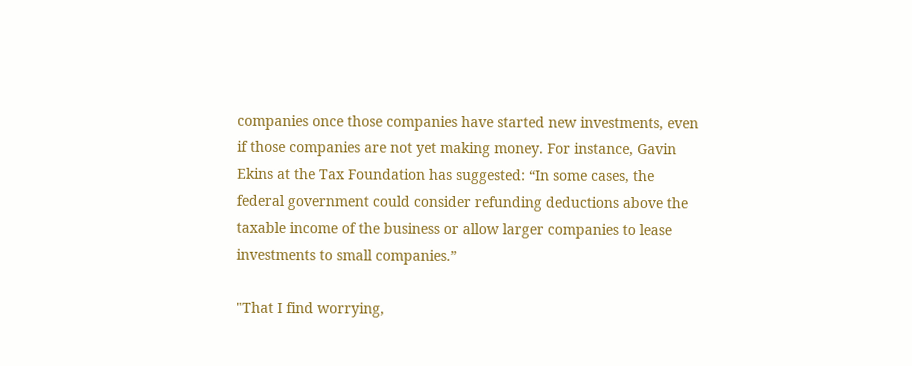companies once those companies have started new investments, even if those companies are not yet making money. For instance, Gavin Ekins at the Tax Foundation has suggested: “In some cases, the federal government could consider refunding deductions above the taxable income of the business or allow larger companies to lease investments to small companies.”

"That I find worrying,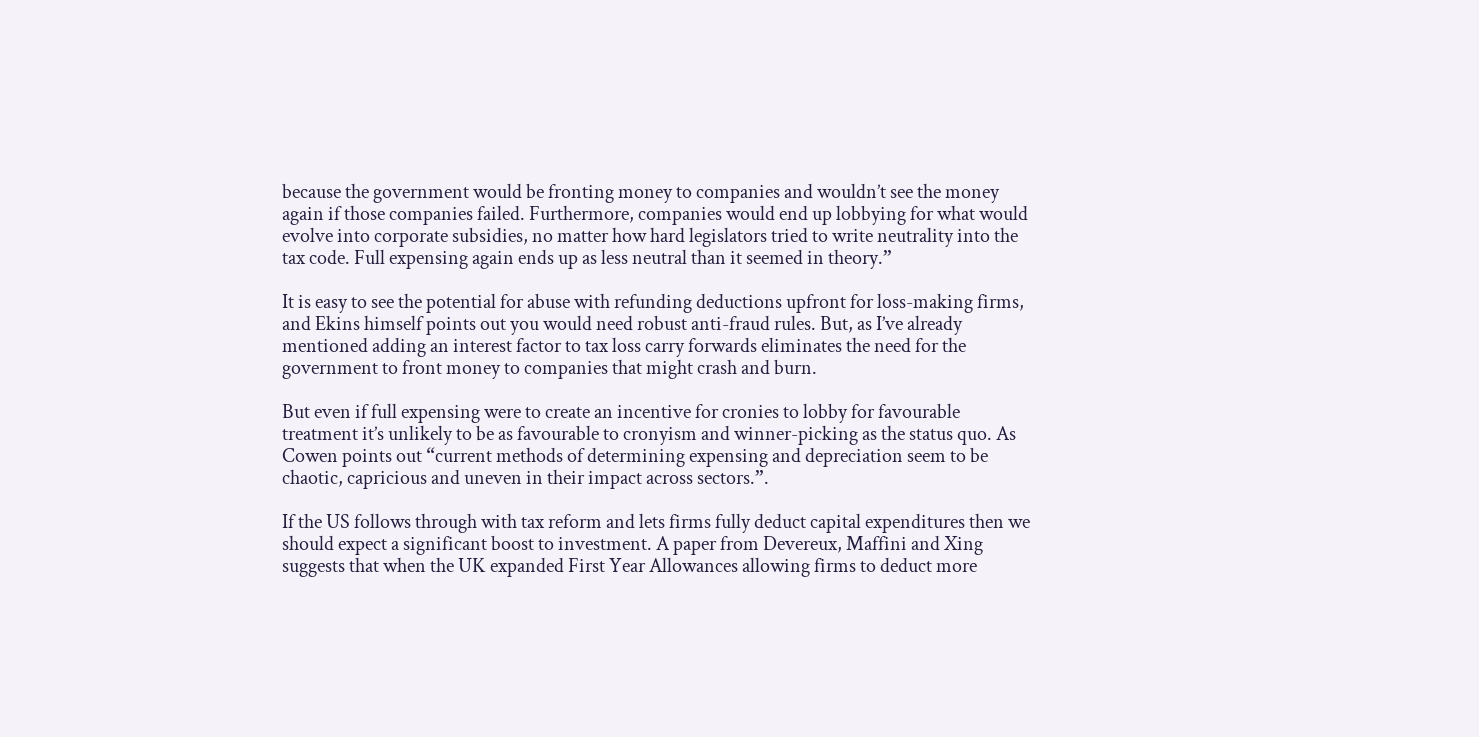because the government would be fronting money to companies and wouldn’t see the money again if those companies failed. Furthermore, companies would end up lobbying for what would evolve into corporate subsidies, no matter how hard legislators tried to write neutrality into the tax code. Full expensing again ends up as less neutral than it seemed in theory.”

It is easy to see the potential for abuse with refunding deductions upfront for loss-making firms, and Ekins himself points out you would need robust anti-fraud rules. But, as I’ve already mentioned adding an interest factor to tax loss carry forwards eliminates the need for the government to front money to companies that might crash and burn.

But even if full expensing were to create an incentive for cronies to lobby for favourable treatment it’s unlikely to be as favourable to cronyism and winner-picking as the status quo. As Cowen points out “current methods of determining expensing and depreciation seem to be chaotic, capricious and uneven in their impact across sectors.”.

If the US follows through with tax reform and lets firms fully deduct capital expenditures then we should expect a significant boost to investment. A paper from Devereux, Maffini and Xing suggests that when the UK expanded First Year Allowances allowing firms to deduct more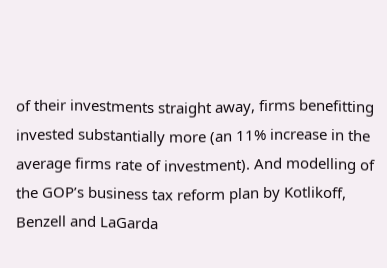of their investments straight away, firms benefitting invested substantially more (an 11% increase in the average firms rate of investment). And modelling of the GOP’s business tax reform plan by Kotlikoff, Benzell and LaGarda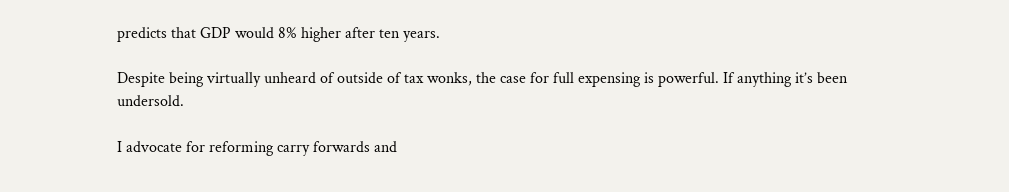predicts that GDP would 8% higher after ten years.

Despite being virtually unheard of outside of tax wonks, the case for full expensing is powerful. If anything it’s been undersold.

I advocate for reforming carry forwards and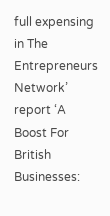full expensing in The Entrepreneurs Network’ report ‘A Boost For British Businesses: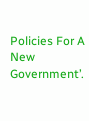Policies For A New Government’.